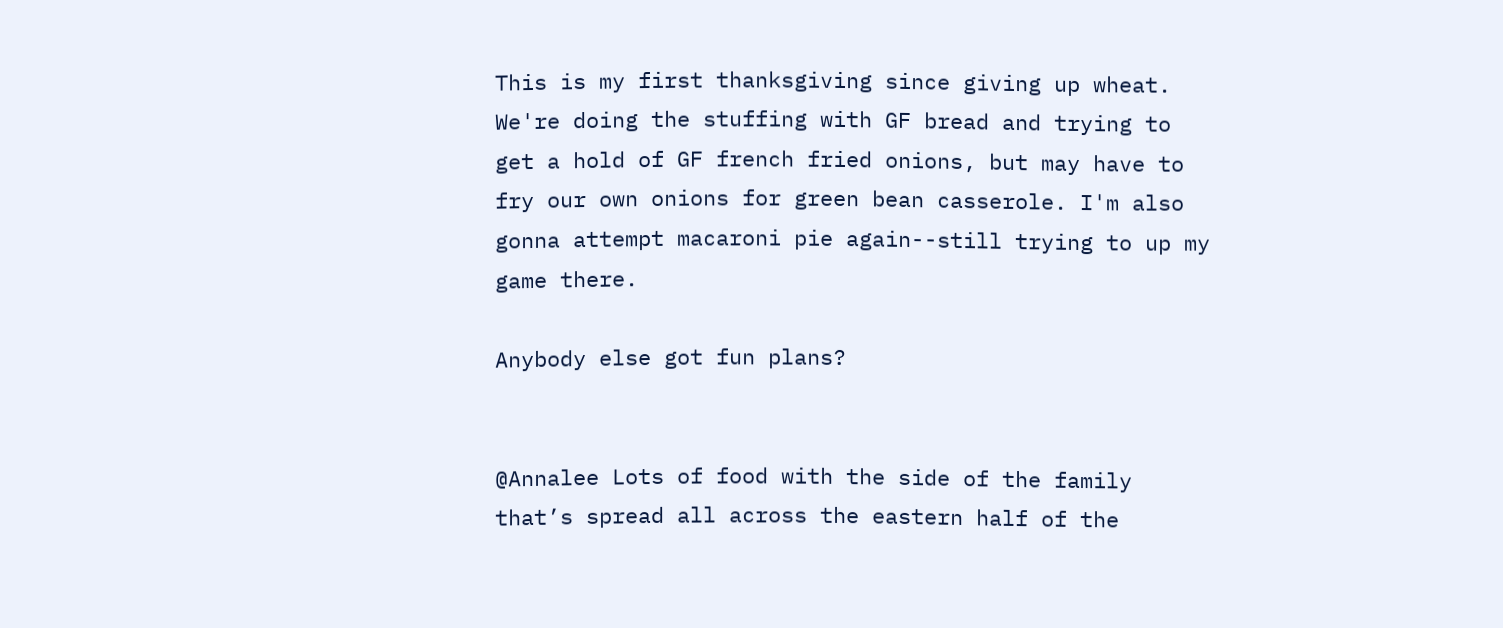This is my first thanksgiving since giving up wheat. We're doing the stuffing with GF bread and trying to get a hold of GF french fried onions, but may have to fry our own onions for green bean casserole. I'm also gonna attempt macaroni pie again--still trying to up my game there.

Anybody else got fun plans?


@Annalee Lots of food with the side of the family that’s spread all across the eastern half of the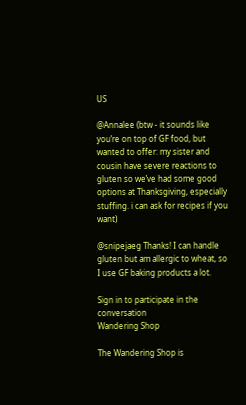US

@Annalee (btw - it sounds like you’re on top of GF food, but wanted to offer: my sister and cousin have severe reactions to gluten so we’ve had some good options at Thanksgiving, especially stuffing. i can ask for recipes if you want)

@snipejaeg Thanks! I can handle gluten but am allergic to wheat, so I use GF baking products a lot.

Sign in to participate in the conversation
Wandering Shop

The Wandering Shop is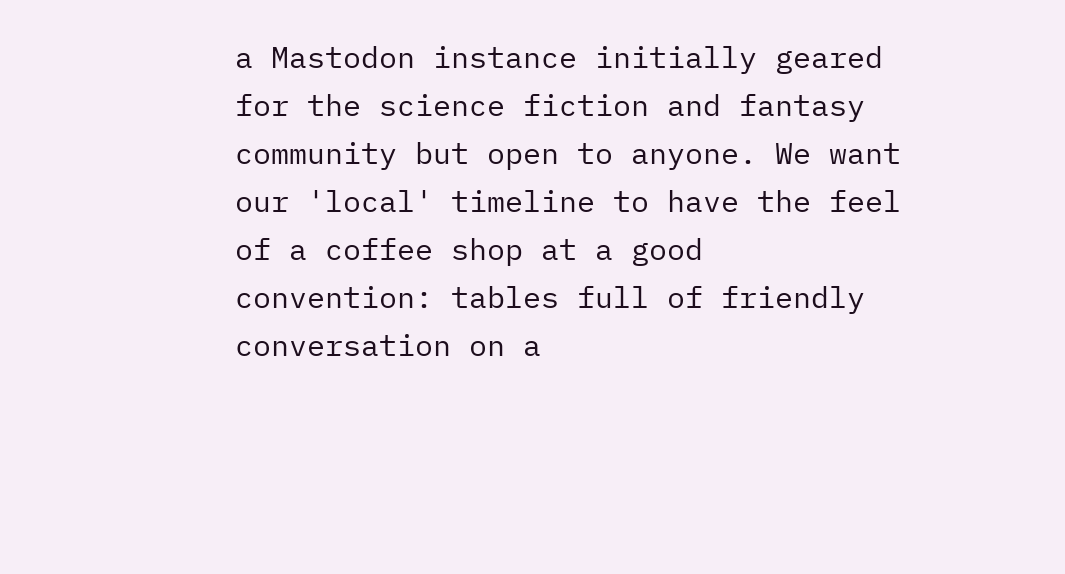a Mastodon instance initially geared for the science fiction and fantasy community but open to anyone. We want our 'local' timeline to have the feel of a coffee shop at a good convention: tables full of friendly conversation on a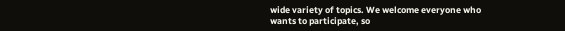wide variety of topics. We welcome everyone who wants to participate, so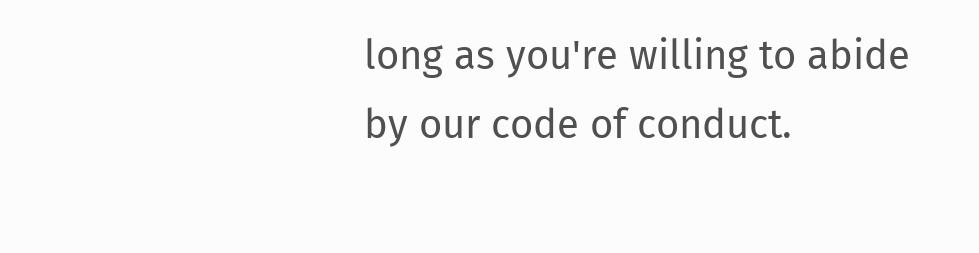long as you're willing to abide by our code of conduct.